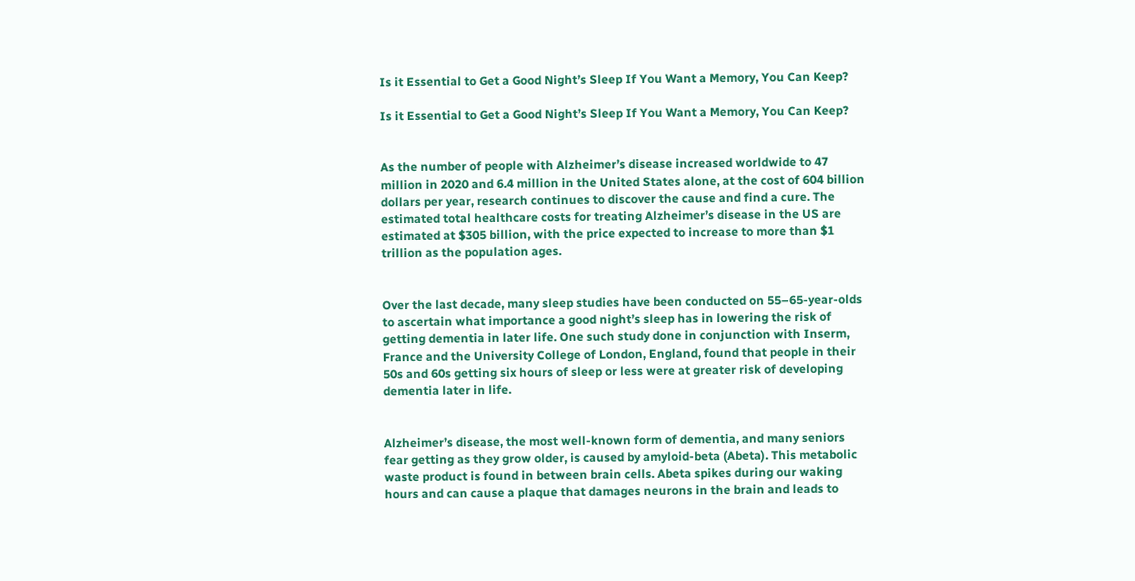Is it Essential to Get a Good Night’s Sleep If You Want a Memory, You Can Keep?

Is it Essential to Get a Good Night’s Sleep If You Want a Memory, You Can Keep?


As the number of people with Alzheimer’s disease increased worldwide to 47 million in 2020 and 6.4 million in the United States alone, at the cost of 604 billion dollars per year, research continues to discover the cause and find a cure. The estimated total healthcare costs for treating Alzheimer’s disease in the US are estimated at $305 billion, with the price expected to increase to more than $1 trillion as the population ages.


Over the last decade, many sleep studies have been conducted on 55–65-year-olds to ascertain what importance a good night’s sleep has in lowering the risk of getting dementia in later life. One such study done in conjunction with Inserm, France and the University College of London, England, found that people in their 50s and 60s getting six hours of sleep or less were at greater risk of developing dementia later in life.


Alzheimer’s disease, the most well-known form of dementia, and many seniors fear getting as they grow older, is caused by amyloid-beta (Abeta). This metabolic waste product is found in between brain cells. Abeta spikes during our waking hours and can cause a plaque that damages neurons in the brain and leads to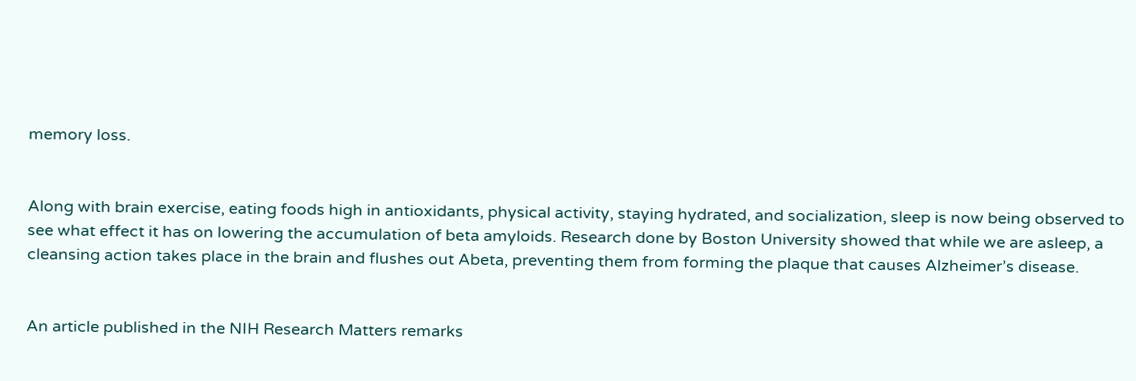memory loss.


Along with brain exercise, eating foods high in antioxidants, physical activity, staying hydrated, and socialization, sleep is now being observed to see what effect it has on lowering the accumulation of beta amyloids. Research done by Boston University showed that while we are asleep, a cleansing action takes place in the brain and flushes out Abeta, preventing them from forming the plaque that causes Alzheimer’s disease.


An article published in the NIH Research Matters remarks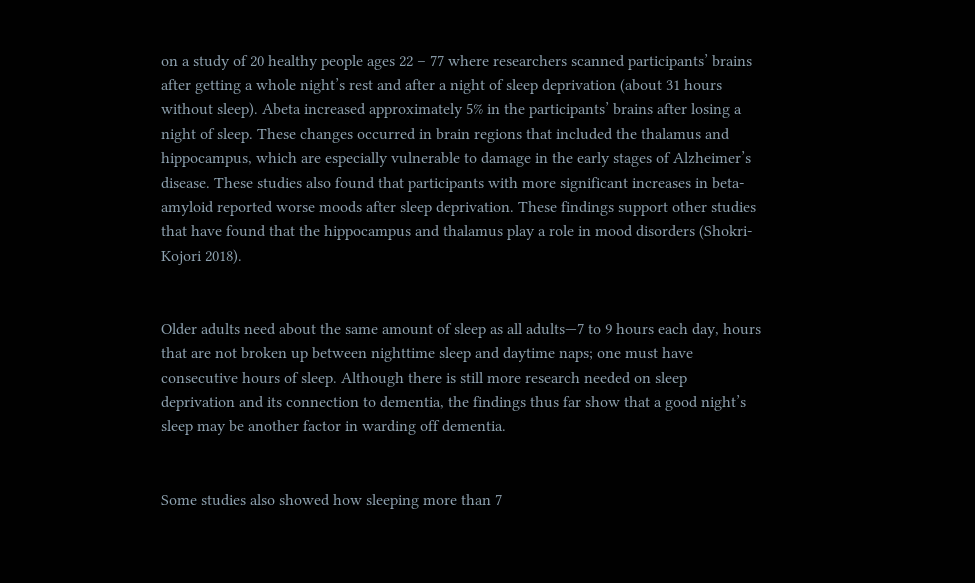on a study of 20 healthy people ages 22 – 77 where researchers scanned participants’ brains after getting a whole night’s rest and after a night of sleep deprivation (about 31 hours without sleep). Abeta increased approximately 5% in the participants’ brains after losing a night of sleep. These changes occurred in brain regions that included the thalamus and hippocampus, which are especially vulnerable to damage in the early stages of Alzheimer’s disease. These studies also found that participants with more significant increases in beta-amyloid reported worse moods after sleep deprivation. These findings support other studies that have found that the hippocampus and thalamus play a role in mood disorders (Shokri-Kojori 2018).


Older adults need about the same amount of sleep as all adults—7 to 9 hours each day, hours that are not broken up between nighttime sleep and daytime naps; one must have consecutive hours of sleep. Although there is still more research needed on sleep deprivation and its connection to dementia, the findings thus far show that a good night’s sleep may be another factor in warding off dementia.


Some studies also showed how sleeping more than 7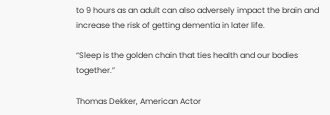to 9 hours as an adult can also adversely impact the brain and increase the risk of getting dementia in later life.

“Sleep is the golden chain that ties health and our bodies together.”

Thomas Dekker, American Actor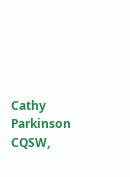Cathy Parkinson CQSW,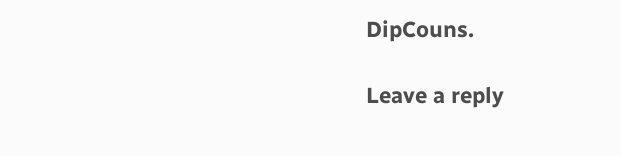DipCouns.

Leave a reply